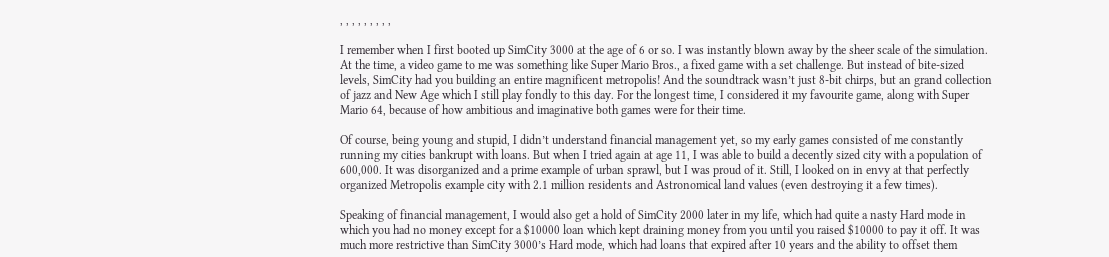, , , , , , , , ,

I remember when I first booted up SimCity 3000 at the age of 6 or so. I was instantly blown away by the sheer scale of the simulation. At the time, a video game to me was something like Super Mario Bros., a fixed game with a set challenge. But instead of bite-sized levels, SimCity had you building an entire magnificent metropolis! And the soundtrack wasn’t just 8-bit chirps, but an grand collection of jazz and New Age which I still play fondly to this day. For the longest time, I considered it my favourite game, along with Super Mario 64, because of how ambitious and imaginative both games were for their time.

Of course, being young and stupid, I didn’t understand financial management yet, so my early games consisted of me constantly running my cities bankrupt with loans. But when I tried again at age 11, I was able to build a decently sized city with a population of 600,000. It was disorganized and a prime example of urban sprawl, but I was proud of it. Still, I looked on in envy at that perfectly organized Metropolis example city with 2.1 million residents and Astronomical land values (even destroying it a few times).

Speaking of financial management, I would also get a hold of SimCity 2000 later in my life, which had quite a nasty Hard mode in which you had no money except for a $10000 loan which kept draining money from you until you raised $10000 to pay it off. It was much more restrictive than SimCity 3000’s Hard mode, which had loans that expired after 10 years and the ability to offset them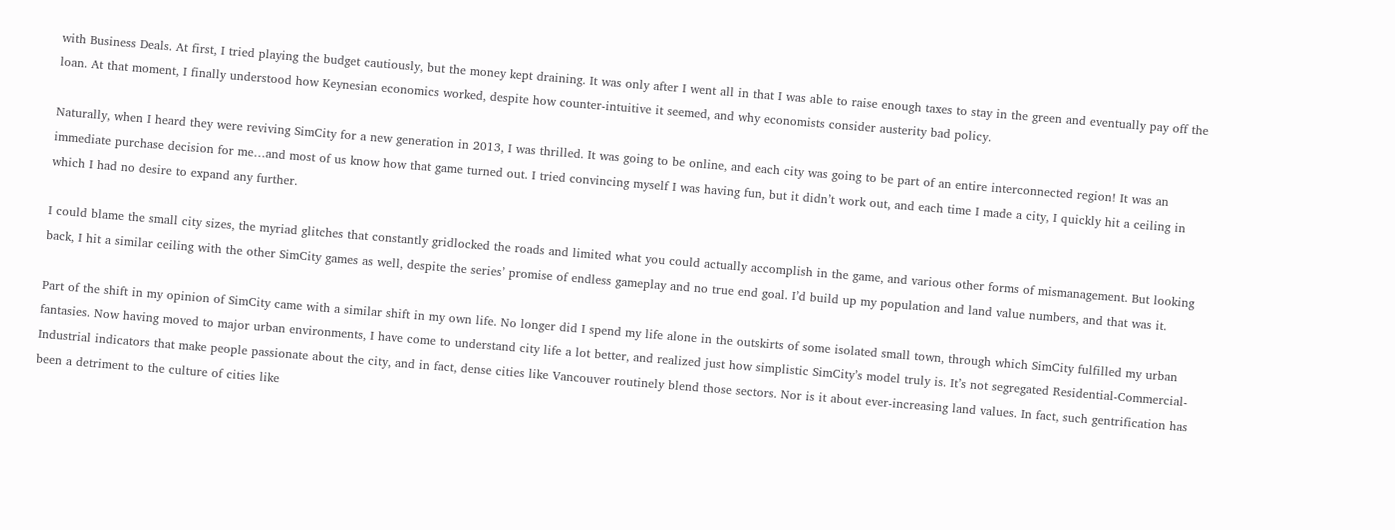with Business Deals. At first, I tried playing the budget cautiously, but the money kept draining. It was only after I went all in that I was able to raise enough taxes to stay in the green and eventually pay off the loan. At that moment, I finally understood how Keynesian economics worked, despite how counter-intuitive it seemed, and why economists consider austerity bad policy.

Naturally, when I heard they were reviving SimCity for a new generation in 2013, I was thrilled. It was going to be online, and each city was going to be part of an entire interconnected region! It was an immediate purchase decision for me…and most of us know how that game turned out. I tried convincing myself I was having fun, but it didn’t work out, and each time I made a city, I quickly hit a ceiling in which I had no desire to expand any further.

I could blame the small city sizes, the myriad glitches that constantly gridlocked the roads and limited what you could actually accomplish in the game, and various other forms of mismanagement. But looking back, I hit a similar ceiling with the other SimCity games as well, despite the series’ promise of endless gameplay and no true end goal. I’d build up my population and land value numbers, and that was it.

Part of the shift in my opinion of SimCity came with a similar shift in my own life. No longer did I spend my life alone in the outskirts of some isolated small town, through which SimCity fulfilled my urban fantasies. Now having moved to major urban environments, I have come to understand city life a lot better, and realized just how simplistic SimCity’s model truly is. It’s not segregated Residential-Commercial-Industrial indicators that make people passionate about the city, and in fact, dense cities like Vancouver routinely blend those sectors. Nor is it about ever-increasing land values. In fact, such gentrification has been a detriment to the culture of cities like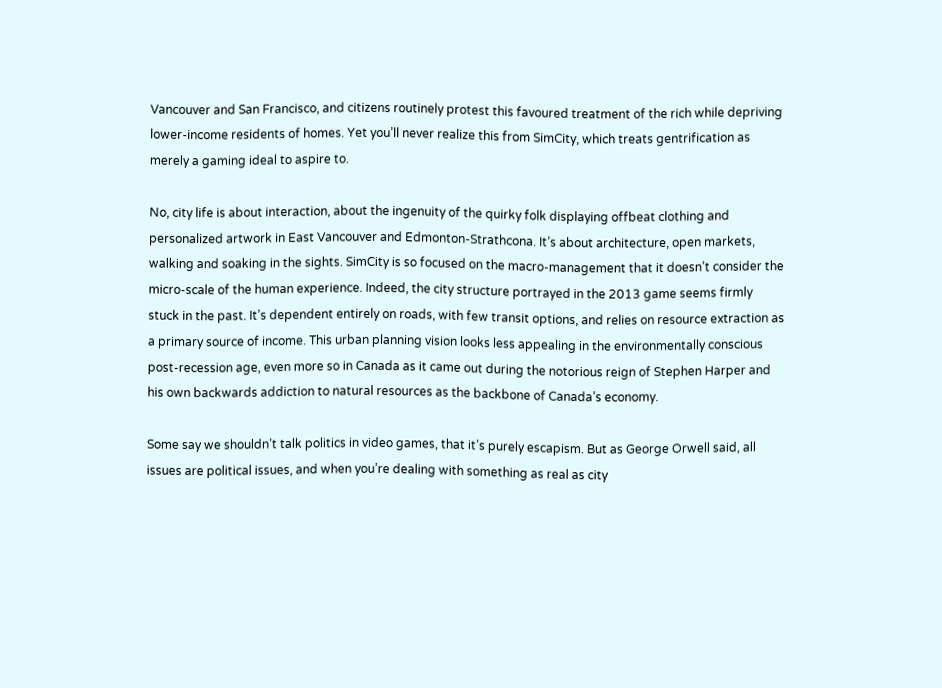Vancouver and San Francisco, and citizens routinely protest this favoured treatment of the rich while depriving lower-income residents of homes. Yet you’ll never realize this from SimCity, which treats gentrification as merely a gaming ideal to aspire to.

No, city life is about interaction, about the ingenuity of the quirky folk displaying offbeat clothing and personalized artwork in East Vancouver and Edmonton-Strathcona. It’s about architecture, open markets, walking and soaking in the sights. SimCity is so focused on the macro-management that it doesn’t consider the micro-scale of the human experience. Indeed, the city structure portrayed in the 2013 game seems firmly stuck in the past. It’s dependent entirely on roads, with few transit options, and relies on resource extraction as a primary source of income. This urban planning vision looks less appealing in the environmentally conscious post-recession age, even more so in Canada as it came out during the notorious reign of Stephen Harper and his own backwards addiction to natural resources as the backbone of Canada’s economy.

Some say we shouldn’t talk politics in video games, that it’s purely escapism. But as George Orwell said, all issues are political issues, and when you’re dealing with something as real as city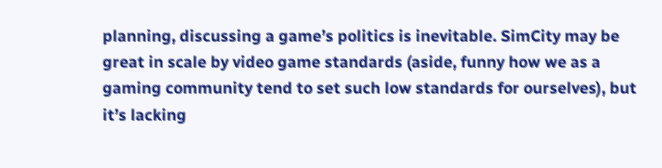planning, discussing a game’s politics is inevitable. SimCity may be great in scale by video game standards (aside, funny how we as a gaming community tend to set such low standards for ourselves), but it’s lacking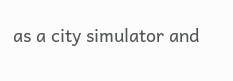as a city simulator and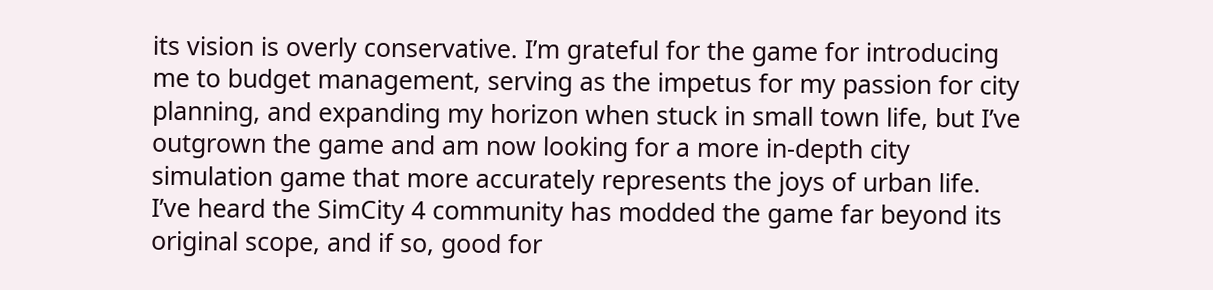its vision is overly conservative. I’m grateful for the game for introducing me to budget management, serving as the impetus for my passion for city planning, and expanding my horizon when stuck in small town life, but I’ve outgrown the game and am now looking for a more in-depth city simulation game that more accurately represents the joys of urban life. I’ve heard the SimCity 4 community has modded the game far beyond its original scope, and if so, good for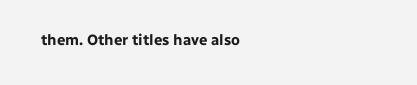them. Other titles have also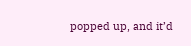popped up, and it’d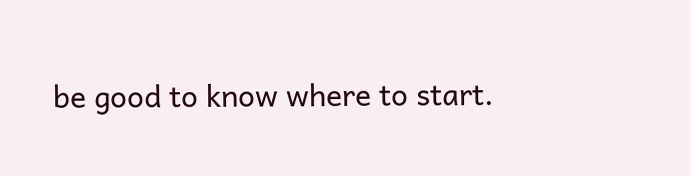be good to know where to start.